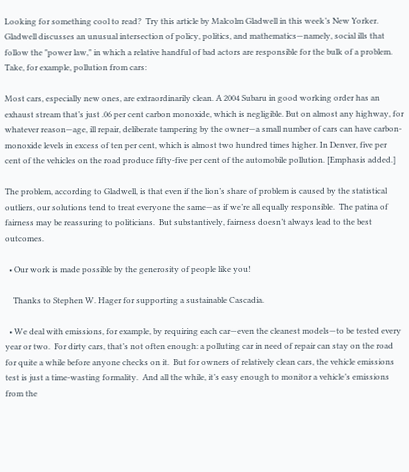Looking for something cool to read?  Try this article by Malcolm Gladwell in this week’s New Yorker.  Gladwell discusses an unusual intersection of policy, politics, and mathematics—namely, social ills that follow the "power law," in which a relative handful of bad actors are responsible for the bulk of a problem.  Take, for example, pollution from cars:

Most cars, especially new ones, are extraordinarily clean. A 2004 Subaru in good working order has an exhaust stream that’s just .06 per cent carbon monoxide, which is negligible. But on almost any highway, for whatever reason—age, ill repair, deliberate tampering by the owner—a small number of cars can have carbon-monoxide levels in excess of ten per cent, which is almost two hundred times higher. In Denver, five per cent of the vehicles on the road produce fifty-five per cent of the automobile pollution. [Emphasis added.]

The problem, according to Gladwell, is that even if the lion’s share of problem is caused by the statistical outliers, our solutions tend to treat everyone the same—as if we’re all equally responsible.  The patina of fairness may be reassuring to politicians.  But substantively, fairness doesn’t always lead to the best outcomes.

  • Our work is made possible by the generosity of people like you!

    Thanks to Stephen W. Hager for supporting a sustainable Cascadia.

  • We deal with emissions, for example, by requiring each car—even the cleanest models—to be tested every year or two.  For dirty cars, that’s not often enough: a polluting car in need of repair can stay on the road for quite a while before anyone checks on it.  But for owners of relatively clean cars, the vehicle emissions test is just a time-wasting formality.  And all the while, it’s easy enough to monitor a vehicle’s emissions from the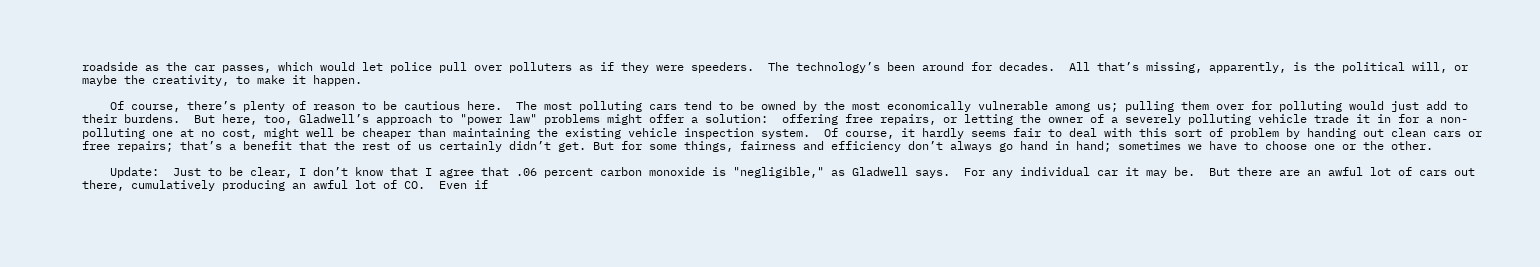roadside as the car passes, which would let police pull over polluters as if they were speeders.  The technology’s been around for decades.  All that’s missing, apparently, is the political will, or maybe the creativity, to make it happen.

    Of course, there’s plenty of reason to be cautious here.  The most polluting cars tend to be owned by the most economically vulnerable among us; pulling them over for polluting would just add to their burdens.  But here, too, Gladwell’s approach to "power law" problems might offer a solution:  offering free repairs, or letting the owner of a severely polluting vehicle trade it in for a non-polluting one at no cost, might well be cheaper than maintaining the existing vehicle inspection system.  Of course, it hardly seems fair to deal with this sort of problem by handing out clean cars or free repairs; that’s a benefit that the rest of us certainly didn’t get. But for some things, fairness and efficiency don’t always go hand in hand; sometimes we have to choose one or the other.

    Update:  Just to be clear, I don’t know that I agree that .06 percent carbon monoxide is "negligible," as Gladwell says.  For any individual car it may be.  But there are an awful lot of cars out there, cumulatively producing an awful lot of CO.  Even if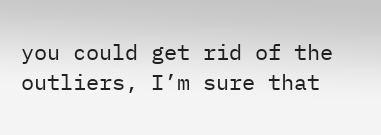you could get rid of the outliers, I’m sure that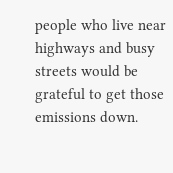people who live near highways and busy streets would be grateful to get those emissions down.